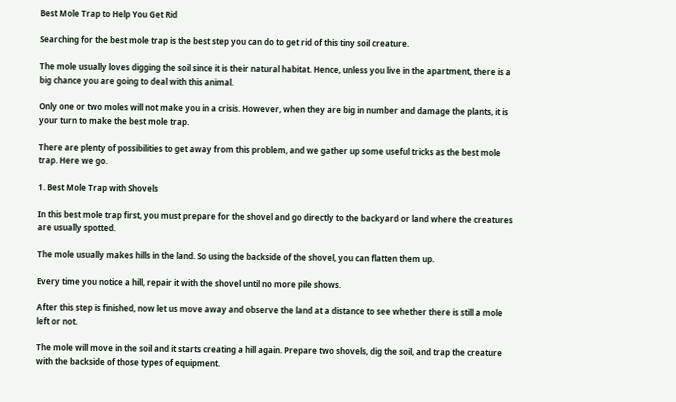Best Mole Trap to Help You Get Rid

Searching for the best mole trap is the best step you can do to get rid of this tiny soil creature.

The mole usually loves digging the soil since it is their natural habitat. Hence, unless you live in the apartment, there is a big chance you are going to deal with this animal.

Only one or two moles will not make you in a crisis. However, when they are big in number and damage the plants, it is your turn to make the best mole trap.

There are plenty of possibilities to get away from this problem, and we gather up some useful tricks as the best mole trap. Here we go.

1. Best Mole Trap with Shovels

In this best mole trap first, you must prepare for the shovel and go directly to the backyard or land where the creatures are usually spotted.

The mole usually makes hills in the land. So using the backside of the shovel, you can flatten them up.

Every time you notice a hill, repair it with the shovel until no more pile shows.

After this step is finished, now let us move away and observe the land at a distance to see whether there is still a mole left or not.

The mole will move in the soil and it starts creating a hill again. Prepare two shovels, dig the soil, and trap the creature with the backside of those types of equipment.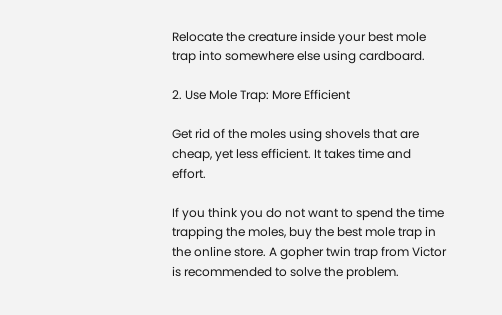Relocate the creature inside your best mole trap into somewhere else using cardboard.

2. Use Mole Trap: More Efficient

Get rid of the moles using shovels that are cheap, yet less efficient. It takes time and effort.

If you think you do not want to spend the time trapping the moles, buy the best mole trap in the online store. A gopher twin trap from Victor is recommended to solve the problem.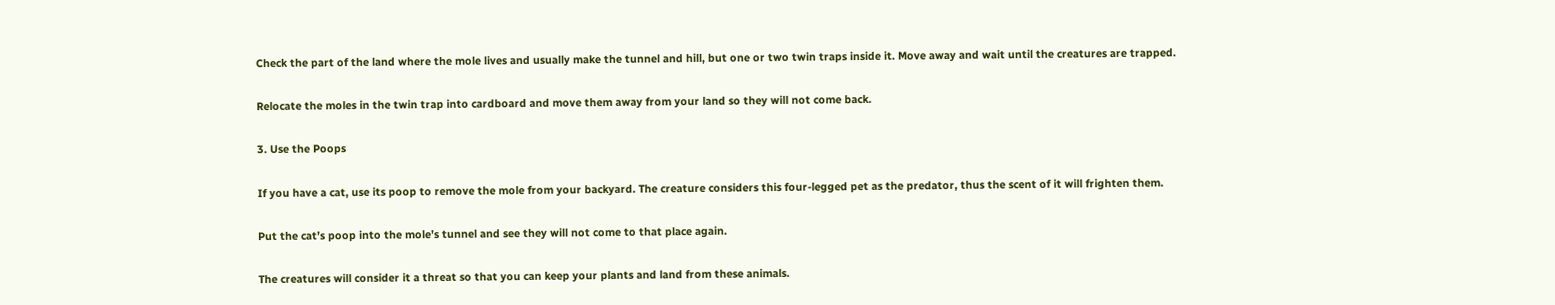Check the part of the land where the mole lives and usually make the tunnel and hill, but one or two twin traps inside it. Move away and wait until the creatures are trapped.

Relocate the moles in the twin trap into cardboard and move them away from your land so they will not come back.

3. Use the Poops

If you have a cat, use its poop to remove the mole from your backyard. The creature considers this four-legged pet as the predator, thus the scent of it will frighten them.

Put the cat’s poop into the mole’s tunnel and see they will not come to that place again.

The creatures will consider it a threat so that you can keep your plants and land from these animals.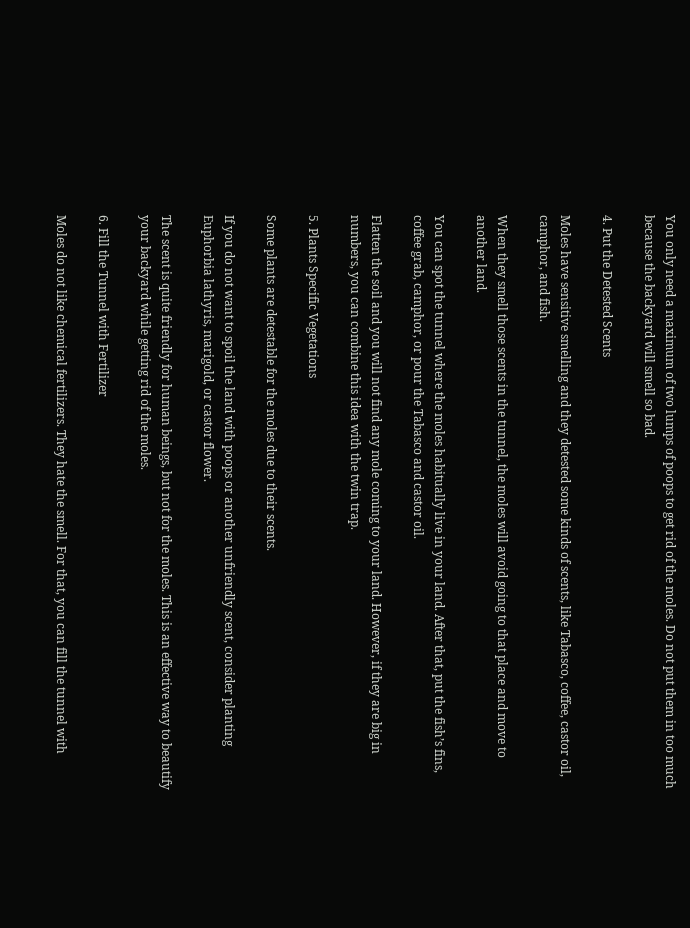You only need a maximum of two lumps of poops to get rid of the moles. Do not put them in too much because the backyard will smell so bad.

4. Put the Detested Scents

Moles have sensitive smelling and they detested some kinds of scents, like Tabasco, coffee, castor oil, camphor, and fish.

When they smell those scents in the tunnel, the moles will avoid going to that place and move to another land.

You can spot the tunnel where the moles habitually live in your land. After that, put the fish’s fins, coffee grab, camphor, or pour the Tabasco and castor oil.

Flatten the soil and you will not find any mole coming to your land. However, if they are big in numbers, you can combine this idea with the twin trap.

5. Plants Specific Vegetations

Some plants are detestable for the moles due to their scents.

If you do not want to spoil the land with poops or another unfriendly scent, consider planting Euphorbia lathyris, marigold, or castor flower.

The scent is quite friendly for human beings, but not for the moles. This is an effective way to beautify your backyard while getting rid of the moles.

6. Fill the Tunnel with Fertilizer

Moles do not like chemical fertilizers. They hate the smell. For that, you can fill the tunnel with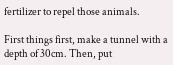fertilizer to repel those animals.

First things first, make a tunnel with a depth of 30cm. Then, put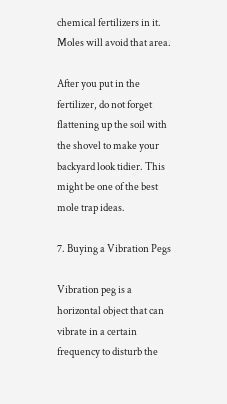chemical fertilizers in it. Moles will avoid that area.

After you put in the fertilizer, do not forget flattening up the soil with the shovel to make your backyard look tidier. This might be one of the best mole trap ideas.

7. Buying a Vibration Pegs

Vibration peg is a horizontal object that can vibrate in a certain frequency to disturb the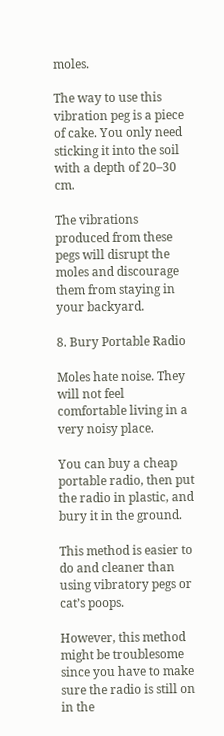moles.

The way to use this vibration peg is a piece of cake. You only need sticking it into the soil with a depth of 20–30 cm.

The vibrations produced from these pegs will disrupt the moles and discourage them from staying in your backyard.

8. Bury Portable Radio

Moles hate noise. They will not feel comfortable living in a very noisy place.

You can buy a cheap portable radio, then put the radio in plastic, and bury it in the ground.

This method is easier to do and cleaner than using vibratory pegs or cat’s poops.

However, this method might be troublesome since you have to make sure the radio is still on in the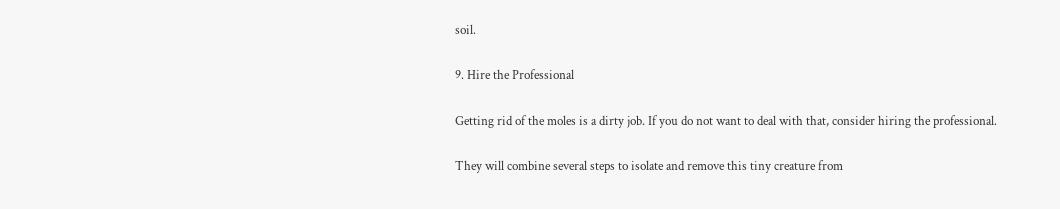soil.

9. Hire the Professional

Getting rid of the moles is a dirty job. If you do not want to deal with that, consider hiring the professional.

They will combine several steps to isolate and remove this tiny creature from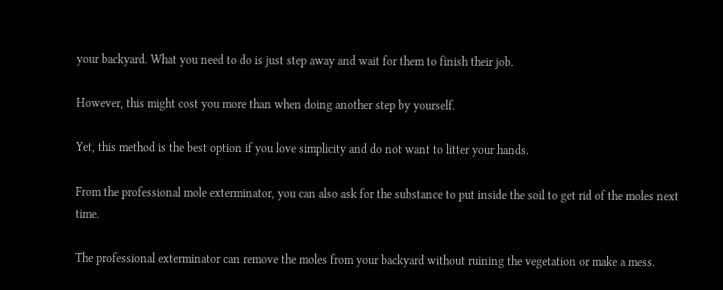your backyard. What you need to do is just step away and wait for them to finish their job.

However, this might cost you more than when doing another step by yourself.

Yet, this method is the best option if you love simplicity and do not want to litter your hands.

From the professional mole exterminator, you can also ask for the substance to put inside the soil to get rid of the moles next time.

The professional exterminator can remove the moles from your backyard without ruining the vegetation or make a mess.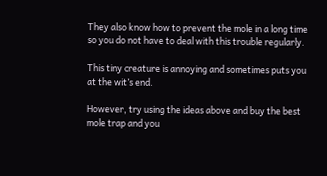They also know how to prevent the mole in a long time so you do not have to deal with this trouble regularly.

This tiny creature is annoying and sometimes puts you at the wit’s end.

However, try using the ideas above and buy the best mole trap and you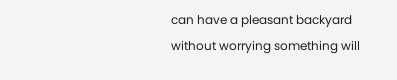can have a pleasant backyard without worrying something will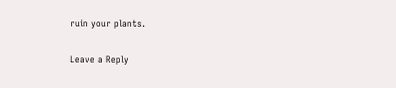ruin your plants.

Leave a Reply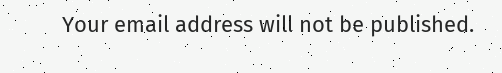Your email address will not be published.